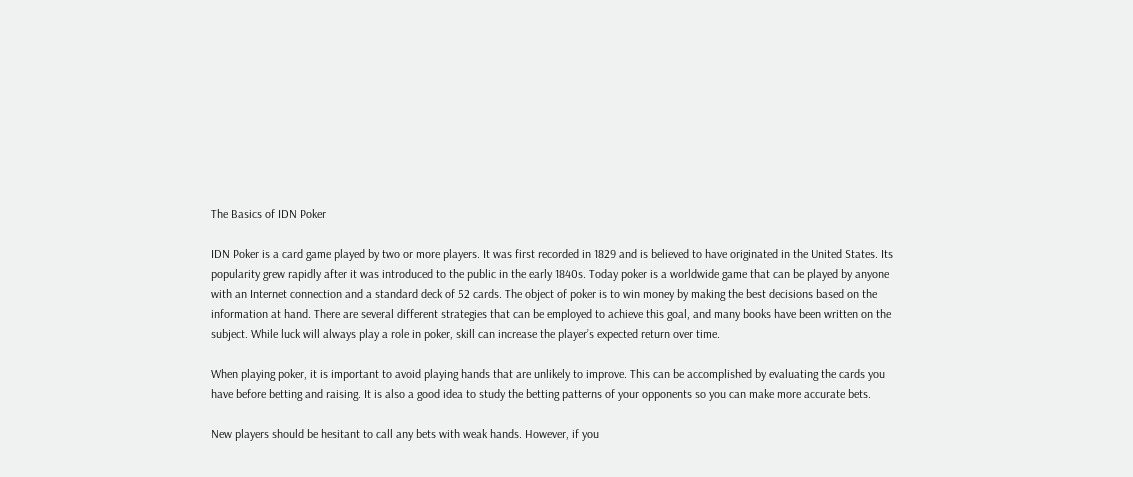The Basics of IDN Poker

IDN Poker is a card game played by two or more players. It was first recorded in 1829 and is believed to have originated in the United States. Its popularity grew rapidly after it was introduced to the public in the early 1840s. Today poker is a worldwide game that can be played by anyone with an Internet connection and a standard deck of 52 cards. The object of poker is to win money by making the best decisions based on the information at hand. There are several different strategies that can be employed to achieve this goal, and many books have been written on the subject. While luck will always play a role in poker, skill can increase the player’s expected return over time.

When playing poker, it is important to avoid playing hands that are unlikely to improve. This can be accomplished by evaluating the cards you have before betting and raising. It is also a good idea to study the betting patterns of your opponents so you can make more accurate bets.

New players should be hesitant to call any bets with weak hands. However, if you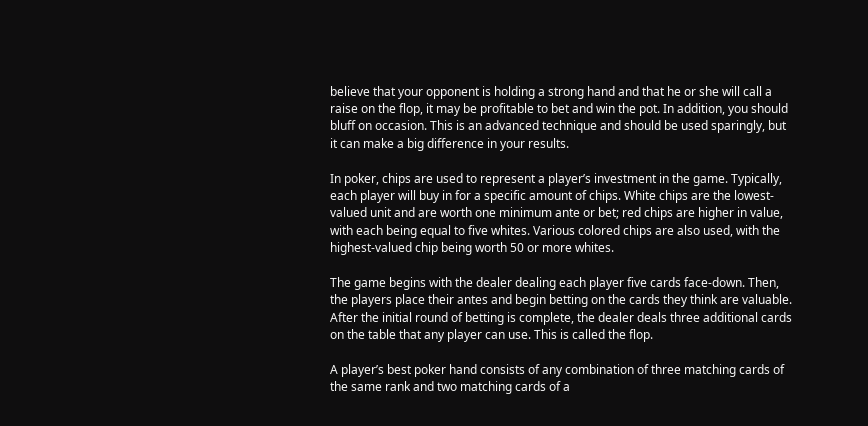believe that your opponent is holding a strong hand and that he or she will call a raise on the flop, it may be profitable to bet and win the pot. In addition, you should bluff on occasion. This is an advanced technique and should be used sparingly, but it can make a big difference in your results.

In poker, chips are used to represent a player’s investment in the game. Typically, each player will buy in for a specific amount of chips. White chips are the lowest-valued unit and are worth one minimum ante or bet; red chips are higher in value, with each being equal to five whites. Various colored chips are also used, with the highest-valued chip being worth 50 or more whites.

The game begins with the dealer dealing each player five cards face-down. Then, the players place their antes and begin betting on the cards they think are valuable. After the initial round of betting is complete, the dealer deals three additional cards on the table that any player can use. This is called the flop.

A player’s best poker hand consists of any combination of three matching cards of the same rank and two matching cards of a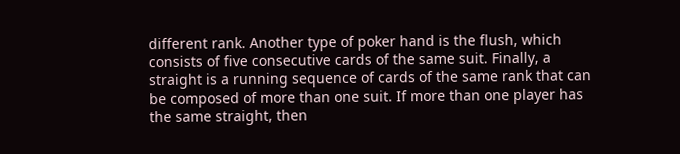different rank. Another type of poker hand is the flush, which consists of five consecutive cards of the same suit. Finally, a straight is a running sequence of cards of the same rank that can be composed of more than one suit. If more than one player has the same straight, then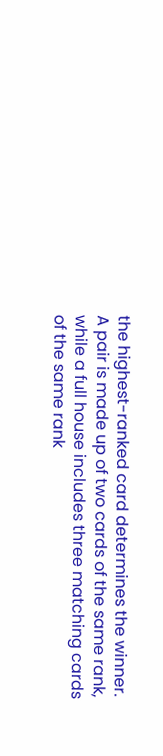the highest-ranked card determines the winner. A pair is made up of two cards of the same rank, while a full house includes three matching cards of the same rank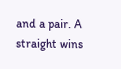and a pair. A straight wins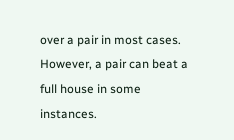over a pair in most cases. However, a pair can beat a full house in some instances.